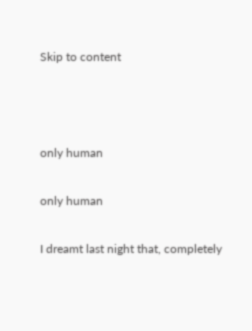Skip to content



only human

only human

I dreamt last night that, completely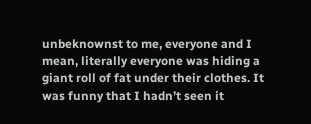unbeknownst to me, everyone and I mean, literally everyone was hiding a giant roll of fat under their clothes. It was funny that I hadn’t seen it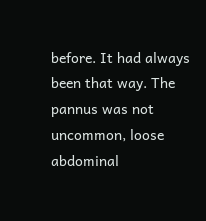before. It had always been that way. The pannus was not uncommon, loose abdominal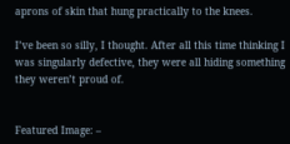aprons of skin that hung practically to the knees.

I’ve been so silly, I thought. After all this time thinking I was singularly defective, they were all hiding something they weren’t proud of.


Featured Image: –